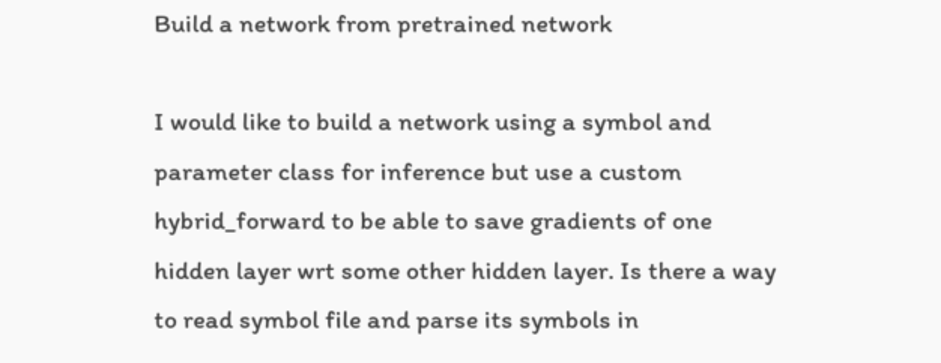Build a network from pretrained network

I would like to build a network using a symbol and parameter class for inference but use a custom hybrid_forward to be able to save gradients of one hidden layer wrt some other hidden layer. Is there a way to read symbol file and parse its symbols in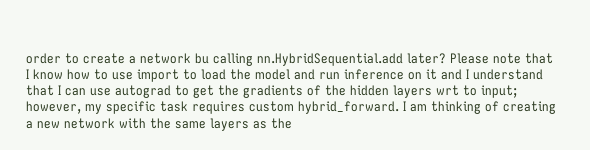order to create a network bu calling nn.HybridSequential.add later? Please note that I know how to use import to load the model and run inference on it and I understand that I can use autograd to get the gradients of the hidden layers wrt to input; however, my specific task requires custom hybrid_forward. I am thinking of creating a new network with the same layers as the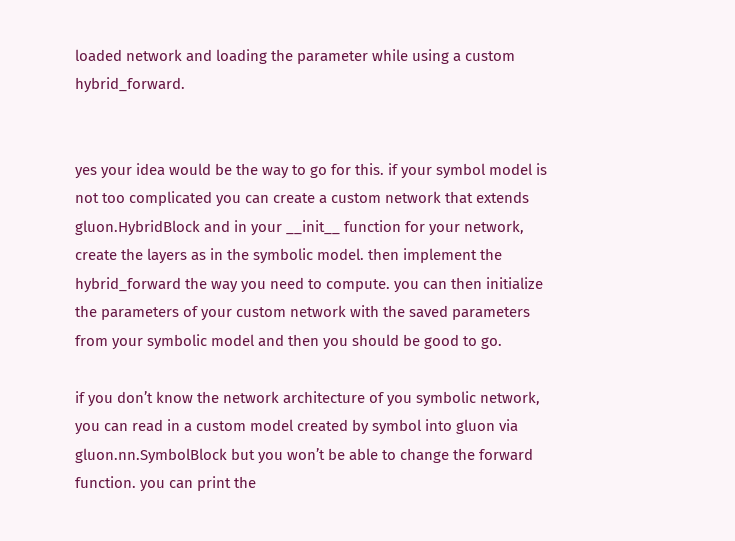loaded network and loading the parameter while using a custom hybrid_forward.


yes your idea would be the way to go for this. if your symbol model is not too complicated you can create a custom network that extends gluon.HybridBlock and in your __init__ function for your network, create the layers as in the symbolic model. then implement the hybrid_forward the way you need to compute. you can then initialize the parameters of your custom network with the saved parameters from your symbolic model and then you should be good to go.

if you don’t know the network architecture of you symbolic network, you can read in a custom model created by symbol into gluon via gluon.nn.SymbolBlock but you won’t be able to change the forward function. you can print the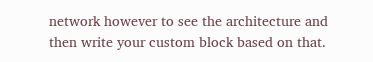network however to see the architecture and then write your custom block based on that.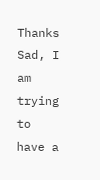Thanks Sad, I am trying to have a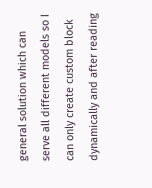general solution which can serve all different models so I can only create custom block dynamically and after reading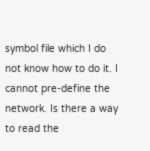symbol file which I do not know how to do it. I cannot pre-define the network. Is there a way to read the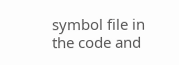symbol file in the code and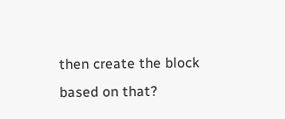then create the block based on that?